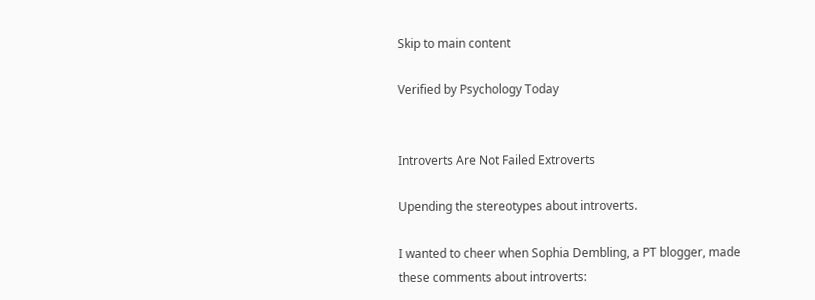Skip to main content

Verified by Psychology Today


Introverts Are Not Failed Extroverts

Upending the stereotypes about introverts.

I wanted to cheer when Sophia Dembling, a PT blogger, made these comments about introverts: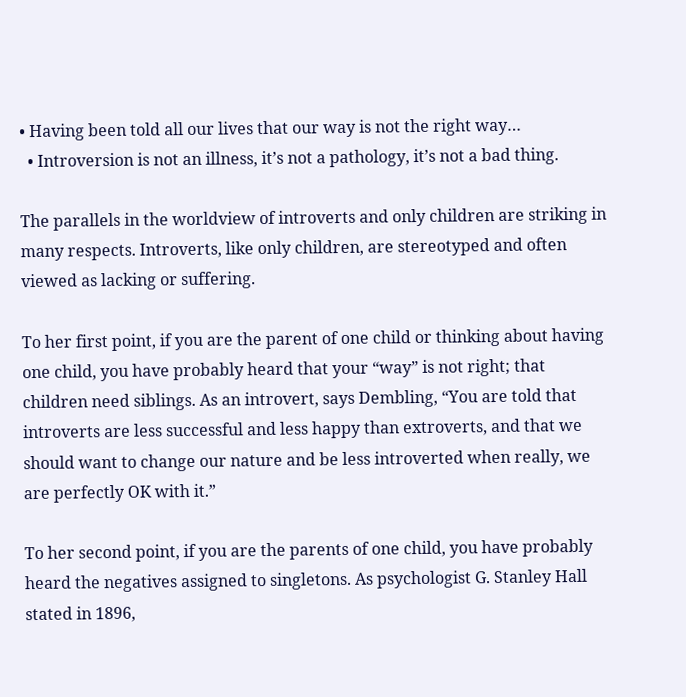• Having been told all our lives that our way is not the right way…
  • Introversion is not an illness, it’s not a pathology, it’s not a bad thing.

The parallels in the worldview of introverts and only children are striking in many respects. Introverts, like only children, are stereotyped and often viewed as lacking or suffering.

To her first point, if you are the parent of one child or thinking about having one child, you have probably heard that your “way” is not right; that children need siblings. As an introvert, says Dembling, “You are told that introverts are less successful and less happy than extroverts, and that we should want to change our nature and be less introverted when really, we are perfectly OK with it.”

To her second point, if you are the parents of one child, you have probably heard the negatives assigned to singletons. As psychologist G. Stanley Hall stated in 1896,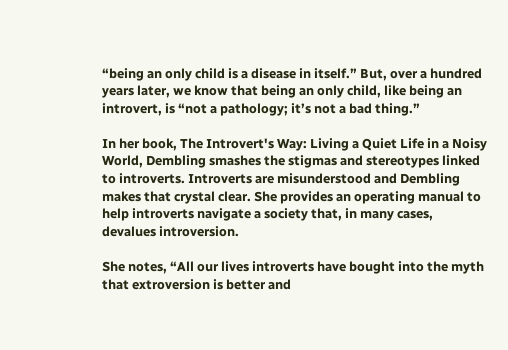“being an only child is a disease in itself.” But, over a hundred years later, we know that being an only child, like being an introvert, is “not a pathology; it’s not a bad thing.”

In her book, The Introvert's Way: Living a Quiet Life in a Noisy World, Dembling smashes the stigmas and stereotypes linked to introverts. Introverts are misunderstood and Dembling makes that crystal clear. She provides an operating manual to help introverts navigate a society that, in many cases, devalues introversion.

She notes, “All our lives introverts have bought into the myth that extroversion is better and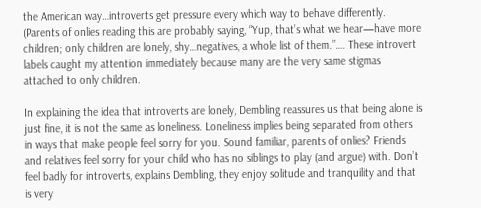the American way…introverts get pressure every which way to behave differently. (Parents of onlies reading this are probably saying, “Yup, that’s what we hear—have more children; only children are lonely, shy…negatives, a whole list of them.”…. These introvert labels caught my attention immediately because many are the very same stigmas attached to only children.

In explaining the idea that introverts are lonely, Dembling reassures us that being alone is just fine, it is not the same as loneliness. Loneliness implies being separated from others in ways that make people feel sorry for you. Sound familiar, parents of onlies? Friends and relatives feel sorry for your child who has no siblings to play (and argue) with. Don’t feel badly for introverts, explains Dembling, they enjoy solitude and tranquility and that is very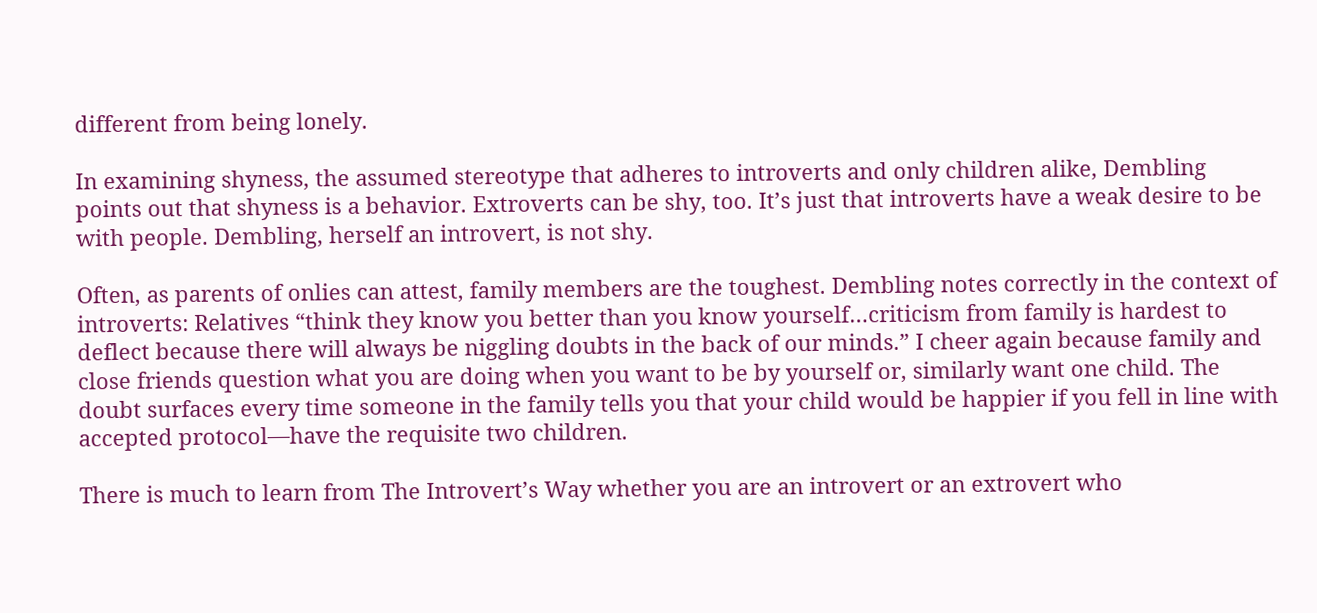different from being lonely.

In examining shyness, the assumed stereotype that adheres to introverts and only children alike, Dembling points out that shyness is a behavior. Extroverts can be shy, too. It’s just that introverts have a weak desire to be with people. Dembling, herself an introvert, is not shy.

Often, as parents of onlies can attest, family members are the toughest. Dembling notes correctly in the context of introverts: Relatives “think they know you better than you know yourself…criticism from family is hardest to deflect because there will always be niggling doubts in the back of our minds.” I cheer again because family and close friends question what you are doing when you want to be by yourself or, similarly want one child. The doubt surfaces every time someone in the family tells you that your child would be happier if you fell in line with accepted protocol—have the requisite two children.

There is much to learn from The Introvert’s Way whether you are an introvert or an extrovert who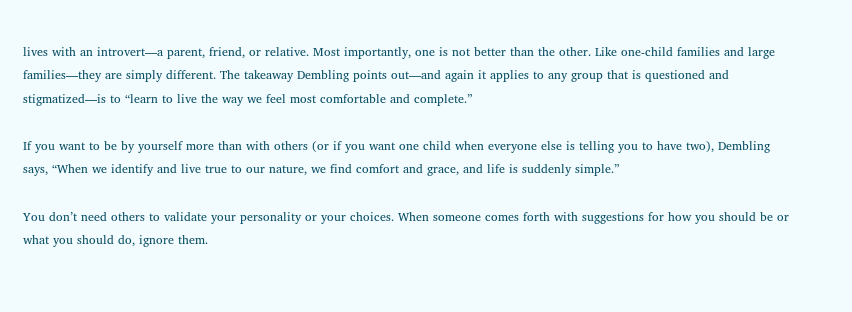lives with an introvert—a parent, friend, or relative. Most importantly, one is not better than the other. Like one-child families and large families—they are simply different. The takeaway Dembling points out—and again it applies to any group that is questioned and stigmatized—is to “learn to live the way we feel most comfortable and complete.”

If you want to be by yourself more than with others (or if you want one child when everyone else is telling you to have two), Dembling says, “When we identify and live true to our nature, we find comfort and grace, and life is suddenly simple.”

You don’t need others to validate your personality or your choices. When someone comes forth with suggestions for how you should be or what you should do, ignore them.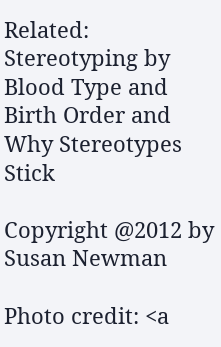Related: Stereotyping by Blood Type and Birth Order and Why Stereotypes Stick

Copyright @2012 by Susan Newman

Photo credit: <a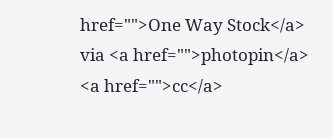href="">One Way Stock</a> via <a href="">photopin</a> <a href="">cc</a>